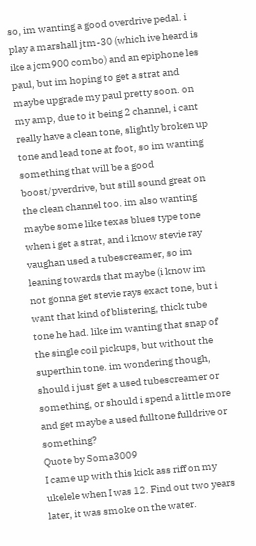so, im wanting a good overdrive pedal. i play a marshall jtm-30 (which ive heard is ike a jcm900 combo) and an epiphone les paul, but im hoping to get a strat and maybe upgrade my paul pretty soon. on my amp, due to it being 2 channel, i cant really have a clean tone, slightly broken up tone and lead tone at foot, so im wanting something that will be a good boost/pverdrive, but still sound great on the clean channel too. im also wanting maybe some like texas blues type tone when i get a strat, and i know stevie ray vaughan used a tubescreamer, so im leaning towards that maybe (i know im not gonna get stevie rays exact tone, but i want that kind of blistering, thick tube tone he had. like im wanting that snap of the single coil pickups, but without the superthin tone. im wondering though, should i just get a used tubescreamer or something, or should i spend a little more and get maybe a used fulltone fulldrive or something?
Quote by Soma3009
I came up with this kick ass riff on my ukelele when I was 12. Find out two years later, it was smoke on the water.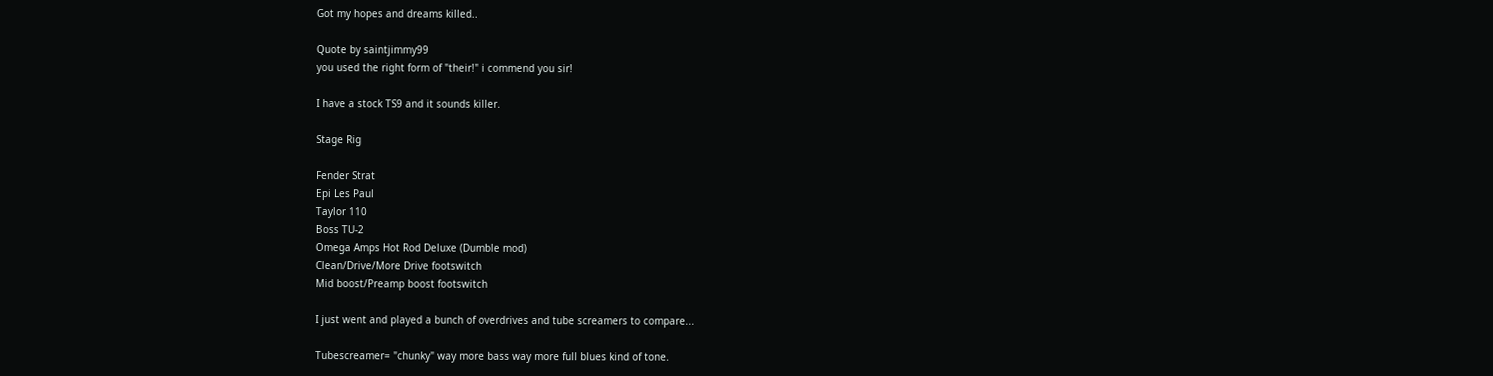Got my hopes and dreams killed..

Quote by saintjimmy99
you used the right form of "their!" i commend you sir!

I have a stock TS9 and it sounds killer.

Stage Rig

Fender Strat
Epi Les Paul
Taylor 110
Boss TU-2
Omega Amps Hot Rod Deluxe (Dumble mod)
Clean/Drive/More Drive footswitch
Mid boost/Preamp boost footswitch

I just went and played a bunch of overdrives and tube screamers to compare...

Tubescreamer= "chunky" way more bass way more full blues kind of tone.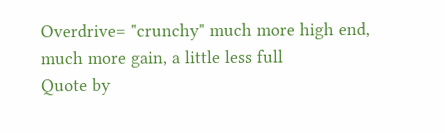Overdrive= "crunchy" much more high end, much more gain, a little less full
Quote by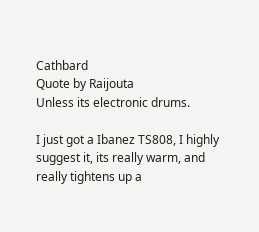Cathbard
Quote by Raijouta
Unless its electronic drums.

I just got a Ibanez TS808, I highly suggest it, its really warm, and really tightens up a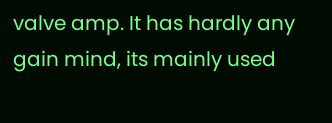valve amp. It has hardly any gain mind, its mainly used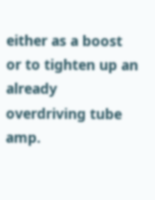either as a boost or to tighten up an already overdriving tube amp.